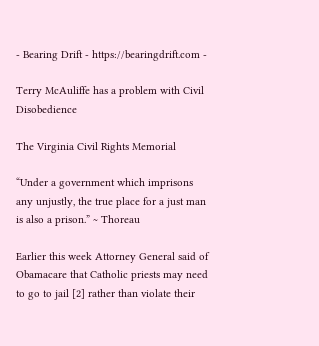- Bearing Drift - https://bearingdrift.com -

Terry McAuliffe has a problem with Civil Disobedience

The Virginia Civil Rights Memorial

“Under a government which imprisons any unjustly, the true place for a just man is also a prison.” ~ Thoreau

Earlier this week Attorney General said of Obamacare that Catholic priests may need to go to jail [2] rather than violate their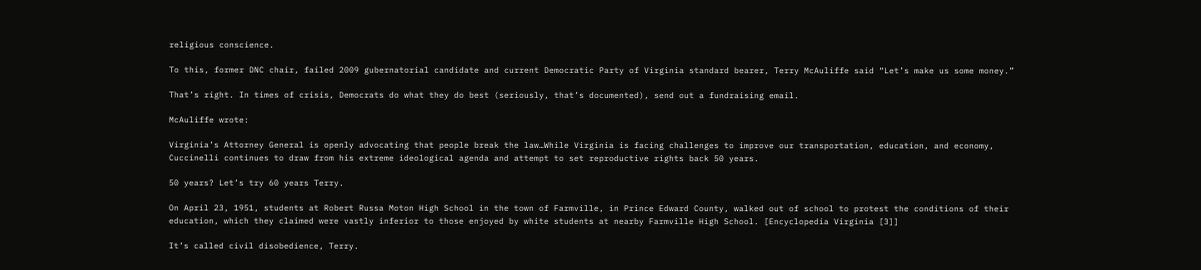religious conscience.

To this, former DNC chair, failed 2009 gubernatorial candidate and current Democratic Party of Virginia standard bearer, Terry McAuliffe said “Let’s make us some money.”

That’s right. In times of crisis, Democrats do what they do best (seriously, that’s documented), send out a fundraising email.

McAuliffe wrote:

Virginia’s Attorney General is openly advocating that people break the law…While Virginia is facing challenges to improve our transportation, education, and economy, Cuccinelli continues to draw from his extreme ideological agenda and attempt to set reproductive rights back 50 years.

50 years? Let’s try 60 years Terry.

On April 23, 1951, students at Robert Russa Moton High School in the town of Farmville, in Prince Edward County, walked out of school to protest the conditions of their education, which they claimed were vastly inferior to those enjoyed by white students at nearby Farmville High School. [Encyclopedia Virginia [3]]

It’s called civil disobedience, Terry.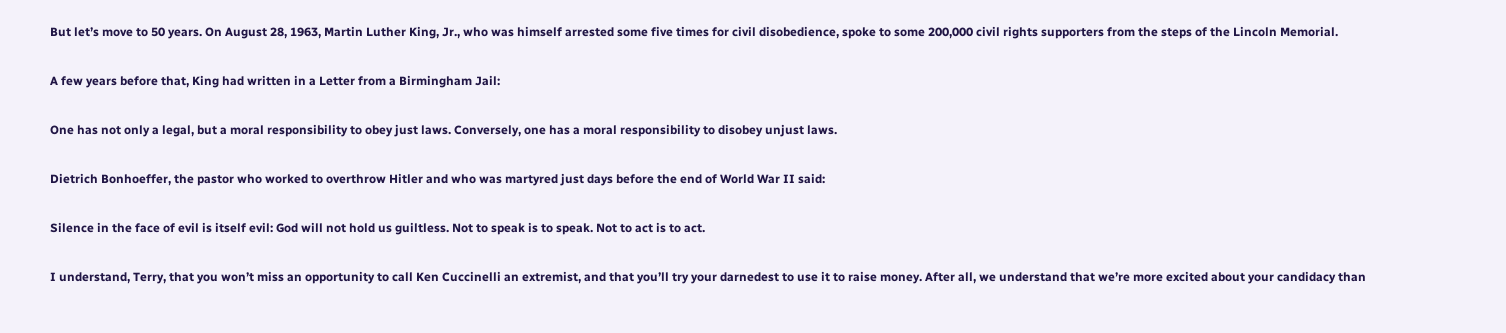But let’s move to 50 years. On August 28, 1963, Martin Luther King, Jr., who was himself arrested some five times for civil disobedience, spoke to some 200,000 civil rights supporters from the steps of the Lincoln Memorial.

A few years before that, King had written in a Letter from a Birmingham Jail:

One has not only a legal, but a moral responsibility to obey just laws. Conversely, one has a moral responsibility to disobey unjust laws.

Dietrich Bonhoeffer, the pastor who worked to overthrow Hitler and who was martyred just days before the end of World War II said:

Silence in the face of evil is itself evil: God will not hold us guiltless. Not to speak is to speak. Not to act is to act.

I understand, Terry, that you won’t miss an opportunity to call Ken Cuccinelli an extremist, and that you’ll try your darnedest to use it to raise money. After all, we understand that we’re more excited about your candidacy than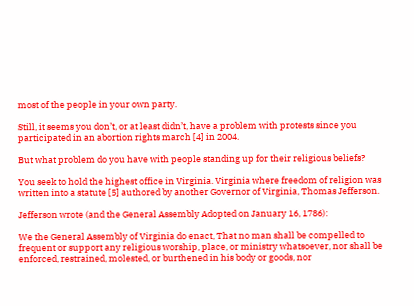most of the people in your own party.

Still, it seems you don’t, or at least didn’t, have a problem with protests since you participated in an abortion rights march [4] in 2004.

But what problem do you have with people standing up for their religious beliefs?

You seek to hold the highest office in Virginia. Virginia where freedom of religion was written into a statute [5] authored by another Governor of Virginia, Thomas Jefferson.

Jefferson wrote (and the General Assembly Adopted on January 16, 1786):

We the General Assembly of Virginia do enact, That no man shall be compelled to frequent or support any religious worship, place, or ministry whatsoever, nor shall be enforced, restrained, molested, or burthened in his body or goods, nor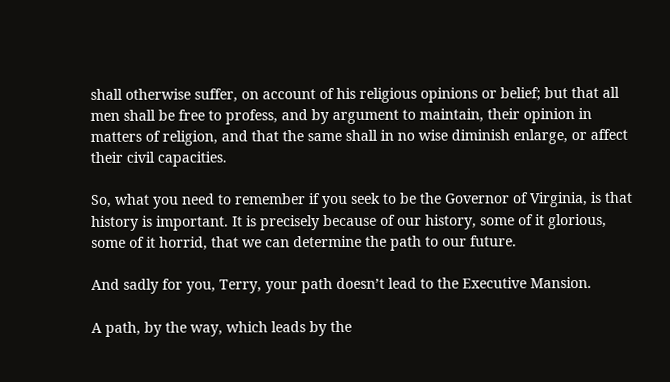shall otherwise suffer, on account of his religious opinions or belief; but that all men shall be free to profess, and by argument to maintain, their opinion in matters of religion, and that the same shall in no wise diminish enlarge, or affect their civil capacities.

So, what you need to remember if you seek to be the Governor of Virginia, is that history is important. It is precisely because of our history, some of it glorious, some of it horrid, that we can determine the path to our future.

And sadly for you, Terry, your path doesn’t lead to the Executive Mansion.

A path, by the way, which leads by the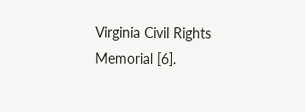Virginia Civil Rights Memorial [6].